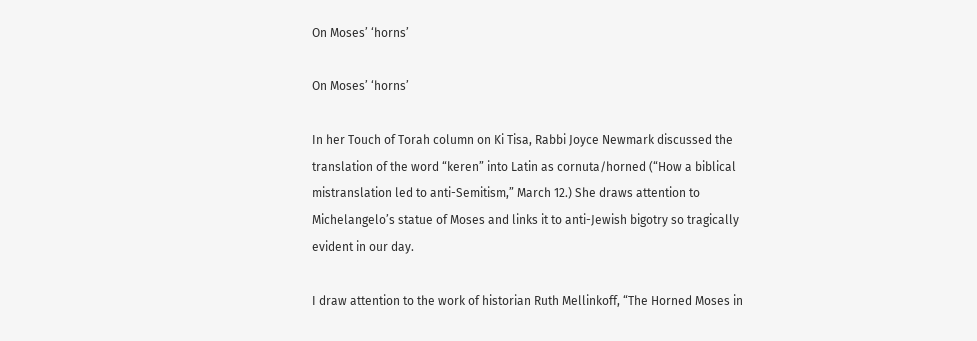On Moses’ ‘horns’

On Moses’ ‘horns’

In her Touch of Torah column on Ki Tisa, Rabbi Joyce Newmark discussed the translation of the word “keren” into Latin as cornuta/horned (“How a biblical mistranslation led to anti-Semitism,” March 12.) She draws attention to Michelangelo’s statue of Moses and links it to anti-Jewish bigotry so tragically evident in our day.

I draw attention to the work of historian Ruth Mellinkoff, “The Horned Moses in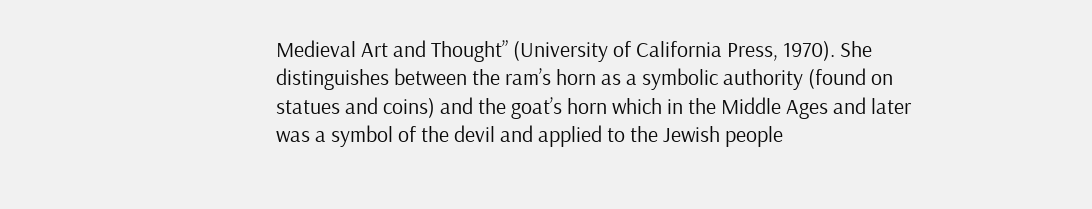Medieval Art and Thought” (University of California Press, 1970). She distinguishes between the ram’s horn as a symbolic authority (found on statues and coins) and the goat’s horn which in the Middle Ages and later was a symbol of the devil and applied to the Jewish people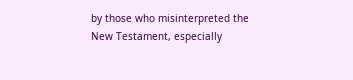by those who misinterpreted the New Testament, especially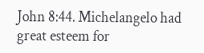John 8:44. Michelangelo had great esteem for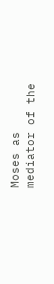Moses as mediator of the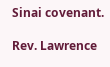Sinai covenant.

Rev. Lawrence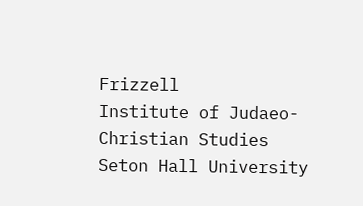Frizzell
Institute of Judaeo-Christian Studies
Seton Hall University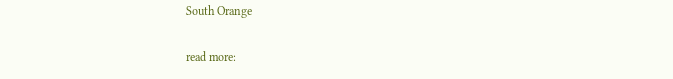South Orange

read more: